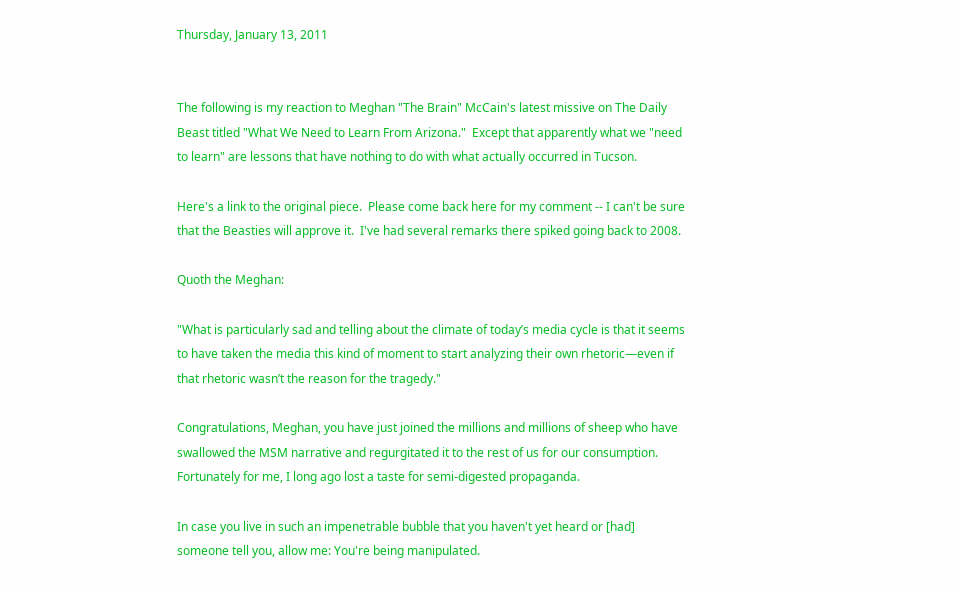Thursday, January 13, 2011


The following is my reaction to Meghan "The Brain" McCain's latest missive on The Daily Beast titled "What We Need to Learn From Arizona."  Except that apparently what we "need to learn" are lessons that have nothing to do with what actually occurred in Tucson.

Here's a link to the original piece.  Please come back here for my comment -- I can't be sure that the Beasties will approve it.  I've had several remarks there spiked going back to 2008.

Quoth the Meghan:

"What is particularly sad and telling about the climate of today’s media cycle is that it seems to have taken the media this kind of moment to start analyzing their own rhetoric—even if that rhetoric wasn’t the reason for the tragedy."

Congratulations, Meghan, you have just joined the millions and millions of sheep who have swallowed the MSM narrative and regurgitated it to the rest of us for our consumption.  Fortunately for me, I long ago lost a taste for semi-digested propaganda.

In case you live in such an impenetrable bubble that you haven't yet heard or [had] someone tell you, allow me: You're being manipulated.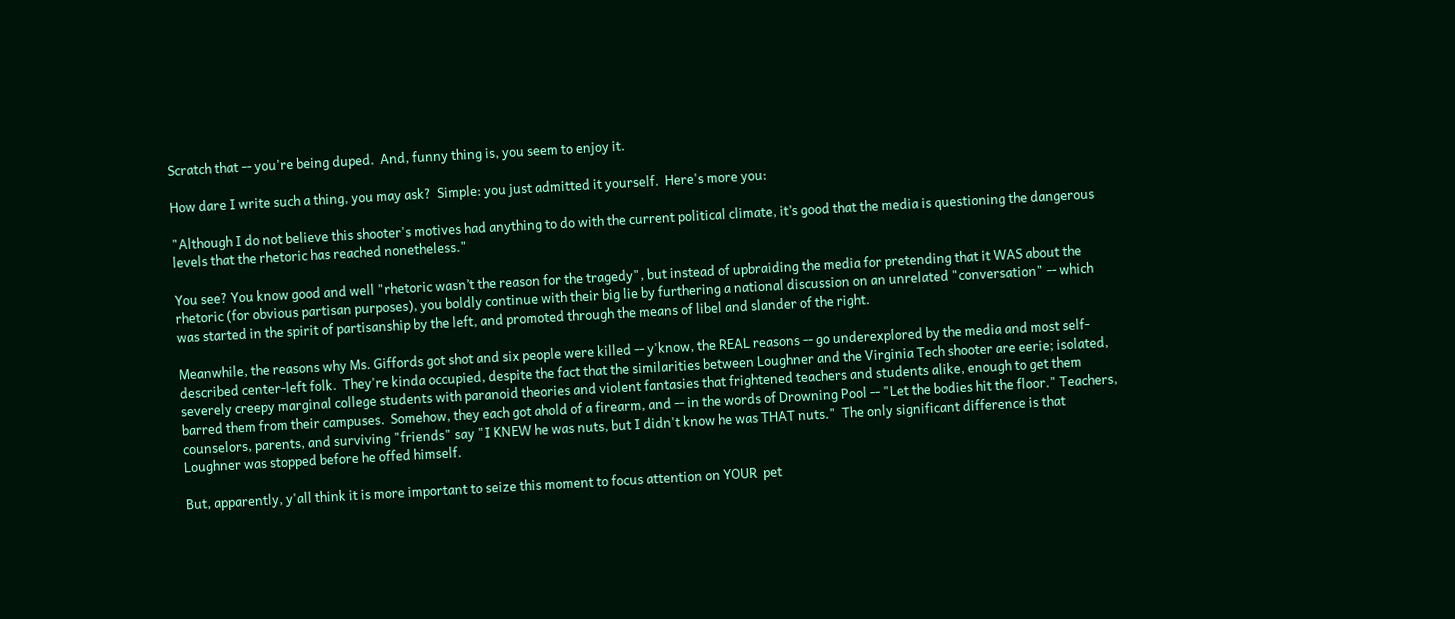Scratch that -- you're being duped.  And, funny thing is, you seem to enjoy it.

How dare I write such a thing, you may ask?  Simple: you just admitted it yourself.  Here's more you:

"Although I do not believe this shooter's motives had anything to do with the current political climate, it’s good that the media is questioning the dangerous levels that the rhetoric has reached nonetheless."

You see? You know good and well "rhetoric wasn’t the reason for the tragedy", but instead of upbraiding the media for pretending that it WAS about the rhetoric (for obvious partisan purposes), you boldly continue with their big lie by furthering a national discussion on an unrelated "conversation" -- which was started in the spirit of partisanship by the left, and promoted through the means of libel and slander of the right.

Meanwhile, the reasons why Ms. Giffords got shot and six people were killed -- y'know, the REAL reasons -- go underexplored by the media and most self-described center-left folk.  They're kinda occupied, despite the fact that the similarities between Loughner and the Virginia Tech shooter are eerie; isolated, severely creepy marginal college students with paranoid theories and violent fantasies that frightened teachers and students alike, enough to get them barred them from their campuses.  Somehow, they each got ahold of a firearm, and -- in the words of Drowning Pool -- "Let the bodies hit the floor." Teachers, counselors, parents, and surviving "friends" say "I KNEW he was nuts, but I didn't know he was THAT nuts."  The only significant difference is that Loughner was stopped before he offed himself.

But, apparently, y'all think it is more important to seize this moment to focus attention on YOUR  pet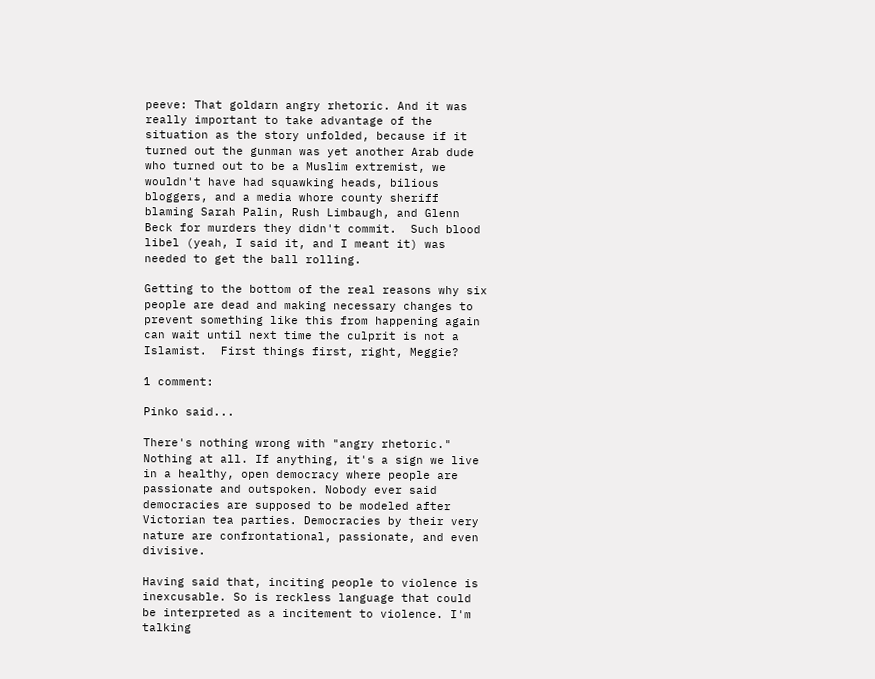peeve: That goldarn angry rhetoric. And it was really important to take advantage of the situation as the story unfolded, because if it turned out the gunman was yet another Arab dude who turned out to be a Muslim extremist, we wouldn't have had squawking heads, bilious bloggers, and a media whore county sheriff blaming Sarah Palin, Rush Limbaugh, and Glenn Beck for murders they didn't commit.  Such blood libel (yeah, I said it, and I meant it) was needed to get the ball rolling.

Getting to the bottom of the real reasons why six people are dead and making necessary changes to prevent something like this from happening again can wait until next time the culprit is not a Islamist.  First things first, right, Meggie?

1 comment:

Pinko said...

There's nothing wrong with "angry rhetoric." Nothing at all. If anything, it's a sign we live in a healthy, open democracy where people are passionate and outspoken. Nobody ever said democracies are supposed to be modeled after Victorian tea parties. Democracies by their very nature are confrontational, passionate, and even divisive.

Having said that, inciting people to violence is inexcusable. So is reckless language that could be interpreted as a incitement to violence. I'm talking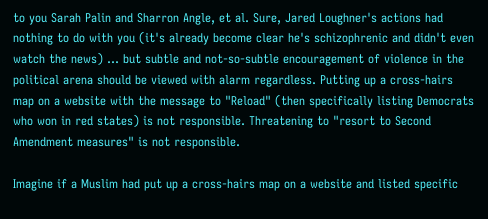to you Sarah Palin and Sharron Angle, et al. Sure, Jared Loughner's actions had nothing to do with you (it's already become clear he's schizophrenic and didn't even watch the news) ... but subtle and not-so-subtle encouragement of violence in the political arena should be viewed with alarm regardless. Putting up a cross-hairs map on a website with the message to "Reload" (then specifically listing Democrats who won in red states) is not responsible. Threatening to "resort to Second Amendment measures" is not responsible.

Imagine if a Muslim had put up a cross-hairs map on a website and listed specific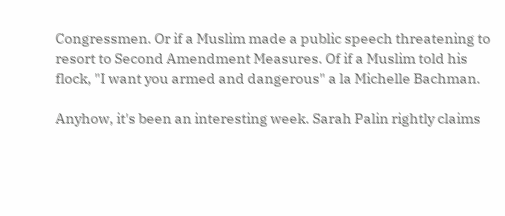Congressmen. Or if a Muslim made a public speech threatening to resort to Second Amendment Measures. Of if a Muslim told his flock, "I want you armed and dangerous" a la Michelle Bachman.

Anyhow, it's been an interesting week. Sarah Palin rightly claims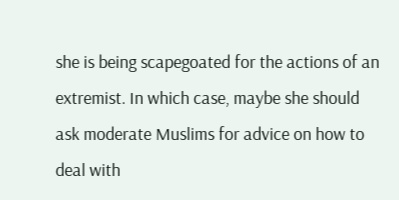she is being scapegoated for the actions of an extremist. In which case, maybe she should ask moderate Muslims for advice on how to deal with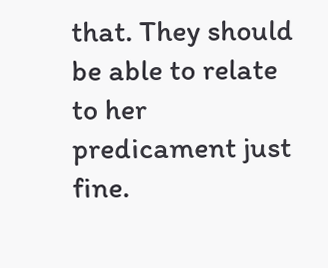that. They should be able to relate to her predicament just fine.